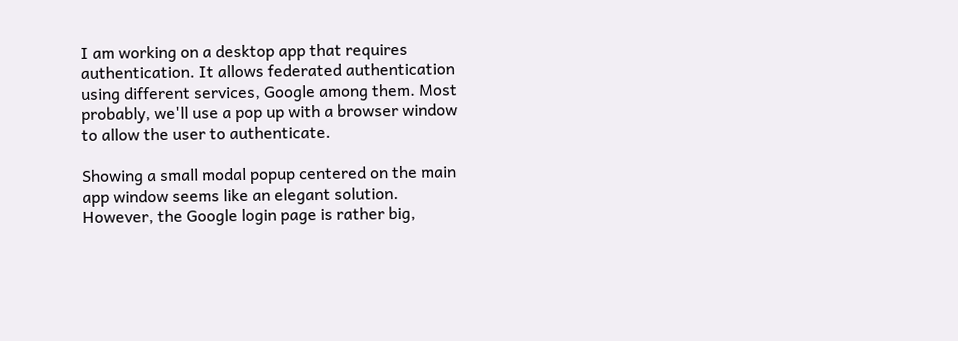I am working on a desktop app that requires authentication. It allows federated authentication using different services, Google among them. Most probably, we'll use a pop up with a browser window to allow the user to authenticate.

Showing a small modal popup centered on the main app window seems like an elegant solution. However, the Google login page is rather big,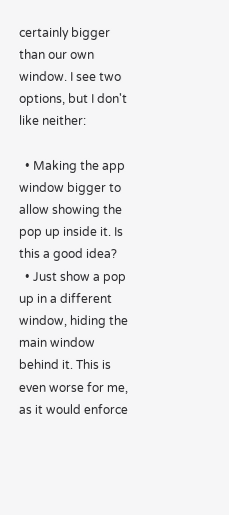certainly bigger than our own window. I see two options, but I don't like neither:

  • Making the app window bigger to allow showing the pop up inside it. Is this a good idea?
  • Just show a pop up in a different window, hiding the main window behind it. This is even worse for me, as it would enforce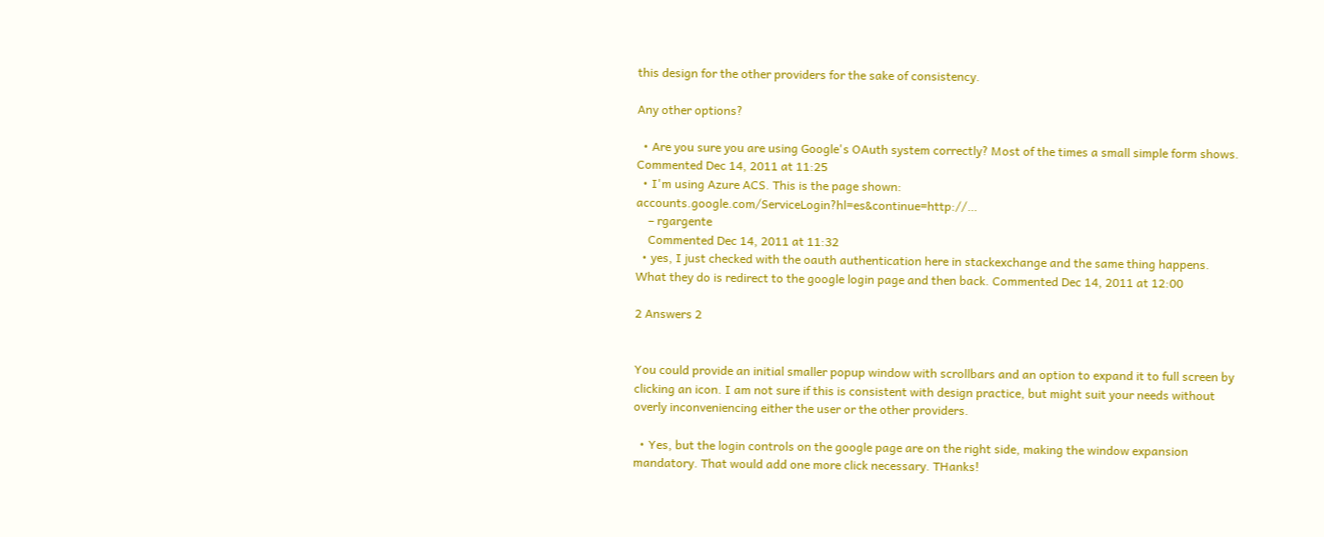this design for the other providers for the sake of consistency.

Any other options?

  • Are you sure you are using Google's OAuth system correctly? Most of the times a small simple form shows. Commented Dec 14, 2011 at 11:25
  • I'm using Azure ACS. This is the page shown: accounts.google.com/ServiceLogin?hl=es&continue=http://…
    – rgargente
    Commented Dec 14, 2011 at 11:32
  • yes, I just checked with the oauth authentication here in stackexchange and the same thing happens. What they do is redirect to the google login page and then back. Commented Dec 14, 2011 at 12:00

2 Answers 2


You could provide an initial smaller popup window with scrollbars and an option to expand it to full screen by clicking an icon. I am not sure if this is consistent with design practice, but might suit your needs without overly inconveniencing either the user or the other providers.

  • Yes, but the login controls on the google page are on the right side, making the window expansion mandatory. That would add one more click necessary. THanks!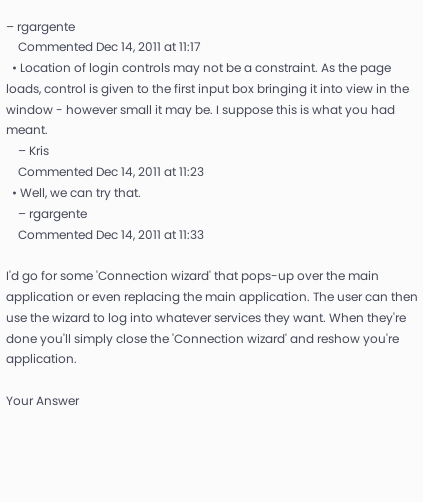– rgargente
    Commented Dec 14, 2011 at 11:17
  • Location of login controls may not be a constraint. As the page loads, control is given to the first input box bringing it into view in the window - however small it may be. I suppose this is what you had meant.
    – Kris
    Commented Dec 14, 2011 at 11:23
  • Well, we can try that.
    – rgargente
    Commented Dec 14, 2011 at 11:33

I'd go for some 'Connection wizard' that pops-up over the main application or even replacing the main application. The user can then use the wizard to log into whatever services they want. When they're done you'll simply close the 'Connection wizard' and reshow you're application.

Your Answer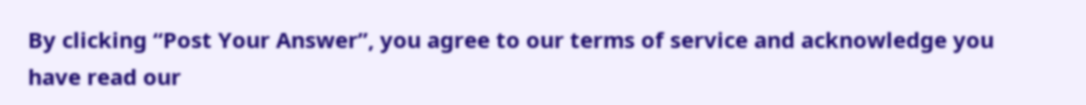By clicking “Post Your Answer”, you agree to our terms of service and acknowledge you have read our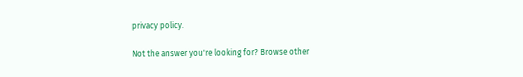privacy policy.

Not the answer you're looking for? Browse other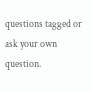questions tagged or ask your own question.